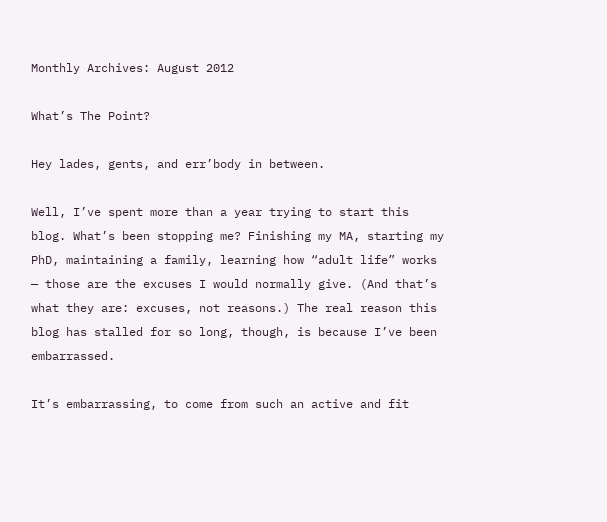Monthly Archives: August 2012

What’s The Point?

Hey lades, gents, and err’body in between.

Well, I’ve spent more than a year trying to start this blog. What’s been stopping me? Finishing my MA, starting my PhD, maintaining a family, learning how “adult life” works — those are the excuses I would normally give. (And that’s what they are: excuses, not reasons.) The real reason this blog has stalled for so long, though, is because I’ve been embarrassed.

It’s embarrassing, to come from such an active and fit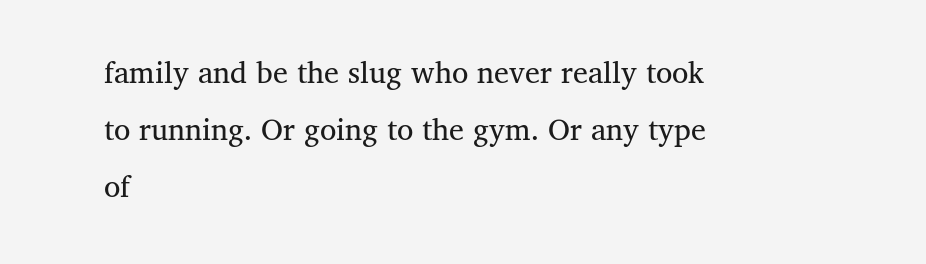family and be the slug who never really took to running. Or going to the gym. Or any type of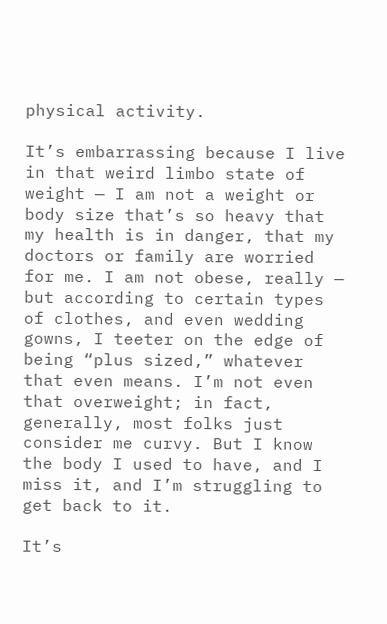physical activity.

It’s embarrassing because I live in that weird limbo state of weight — I am not a weight or body size that’s so heavy that my health is in danger, that my doctors or family are worried for me. I am not obese, really — but according to certain types of clothes, and even wedding gowns, I teeter on the edge of being “plus sized,” whatever that even means. I’m not even that overweight; in fact, generally, most folks just consider me curvy. But I know the body I used to have, and I miss it, and I’m struggling to get back to it.

It’s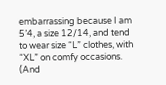embarrassing because I am 5’4, a size 12/14, and tend to wear size “L” clothes, with “XL” on comfy occasions. (And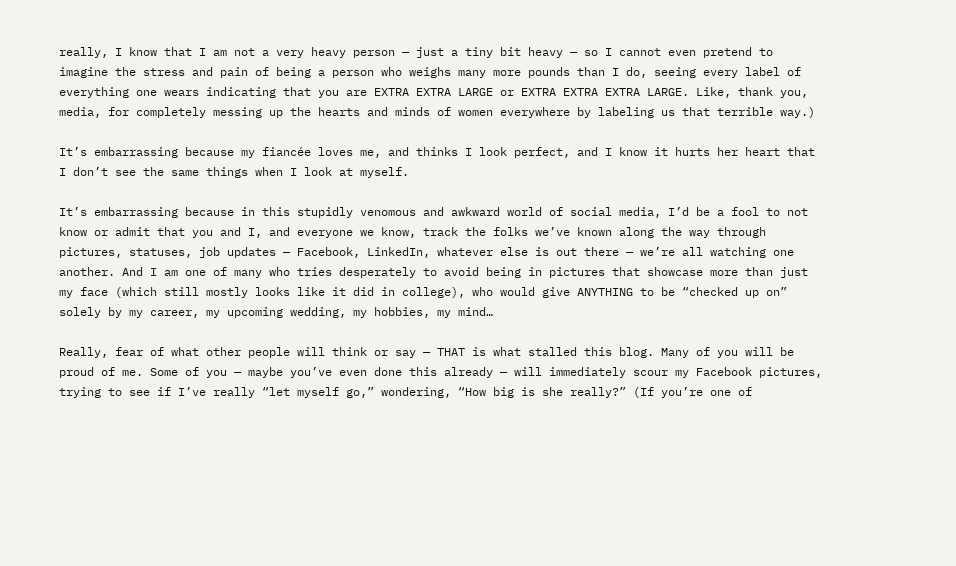really, I know that I am not a very heavy person — just a tiny bit heavy — so I cannot even pretend to imagine the stress and pain of being a person who weighs many more pounds than I do, seeing every label of everything one wears indicating that you are EXTRA EXTRA LARGE or EXTRA EXTRA EXTRA LARGE. Like, thank you, media, for completely messing up the hearts and minds of women everywhere by labeling us that terrible way.)

It’s embarrassing because my fiancée loves me, and thinks I look perfect, and I know it hurts her heart that I don’t see the same things when I look at myself.

It’s embarrassing because in this stupidly venomous and awkward world of social media, I’d be a fool to not know or admit that you and I, and everyone we know, track the folks we’ve known along the way through pictures, statuses, job updates — Facebook, LinkedIn, whatever else is out there — we’re all watching one another. And I am one of many who tries desperately to avoid being in pictures that showcase more than just my face (which still mostly looks like it did in college), who would give ANYTHING to be “checked up on” solely by my career, my upcoming wedding, my hobbies, my mind…

Really, fear of what other people will think or say — THAT is what stalled this blog. Many of you will be proud of me. Some of you — maybe you’ve even done this already — will immediately scour my Facebook pictures, trying to see if I’ve really “let myself go,” wondering, “How big is she really?” (If you’re one of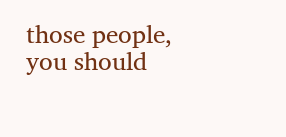those people, you should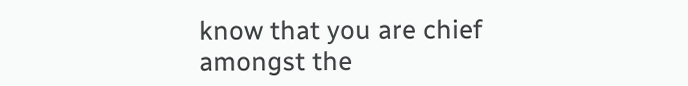know that you are chief amongst the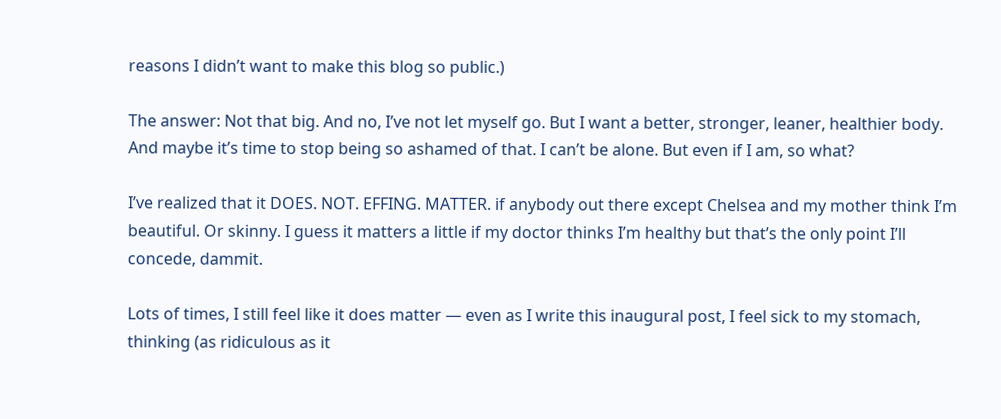reasons I didn’t want to make this blog so public.)

The answer: Not that big. And no, I’ve not let myself go. But I want a better, stronger, leaner, healthier body. And maybe it’s time to stop being so ashamed of that. I can’t be alone. But even if I am, so what?

I’ve realized that it DOES. NOT. EFFING. MATTER. if anybody out there except Chelsea and my mother think I’m beautiful. Or skinny. I guess it matters a little if my doctor thinks I’m healthy but that’s the only point I’ll concede, dammit.

Lots of times, I still feel like it does matter — even as I write this inaugural post, I feel sick to my stomach, thinking (as ridiculous as it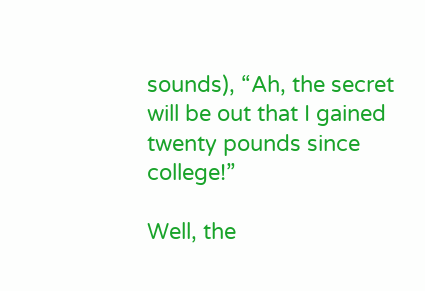sounds), “Ah, the secret will be out that I gained twenty pounds since college!”

Well, the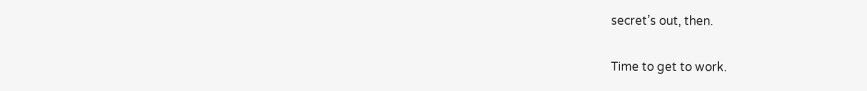secret’s out, then.

Time to get to work.